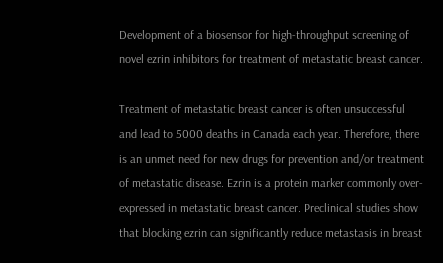Development of a biosensor for high-throughput screening of novel ezrin inhibitors for treatment of metastatic breast cancer.

Treatment of metastatic breast cancer is often unsuccessful and lead to 5000 deaths in Canada each year. Therefore, there is an unmet need for new drugs for prevention and/or treatment of metastatic disease. Ezrin is a protein marker commonly over-expressed in metastatic breast cancer. Preclinical studies show that blocking ezrin can significantly reduce metastasis in breast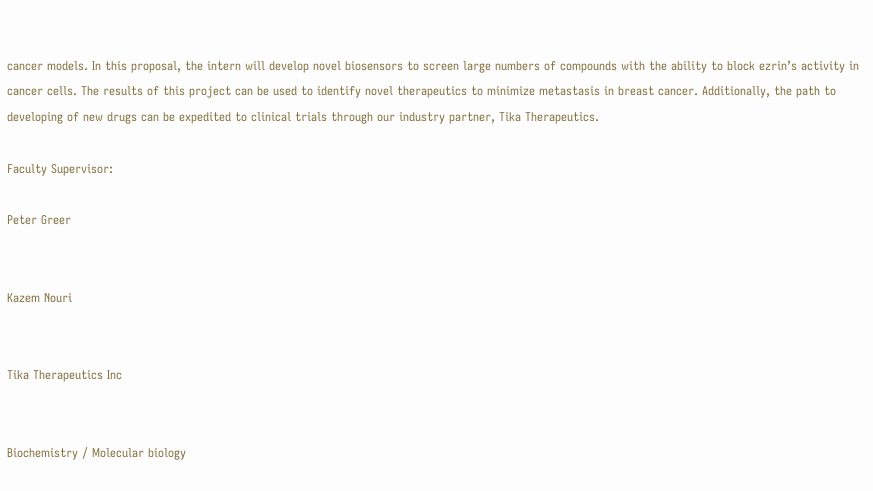cancer models. In this proposal, the intern will develop novel biosensors to screen large numbers of compounds with the ability to block ezrin’s activity in cancer cells. The results of this project can be used to identify novel therapeutics to minimize metastasis in breast cancer. Additionally, the path to developing of new drugs can be expedited to clinical trials through our industry partner, Tika Therapeutics.

Faculty Supervisor:

Peter Greer


Kazem Nouri


Tika Therapeutics Inc


Biochemistry / Molecular biology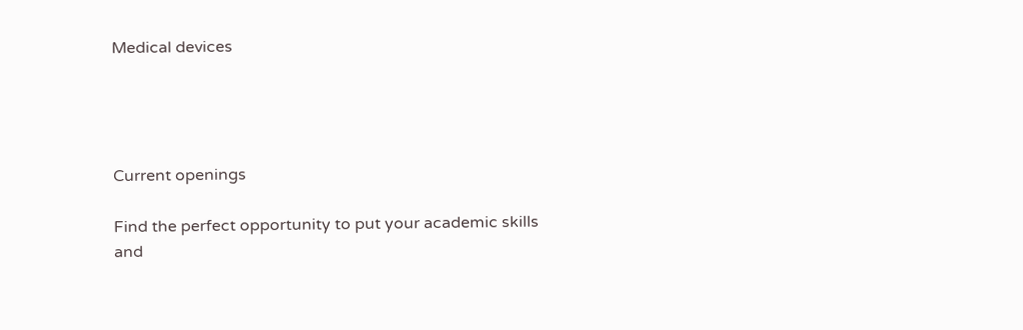Medical devices




Current openings

Find the perfect opportunity to put your academic skills and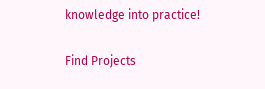knowledge into practice!

Find Projects